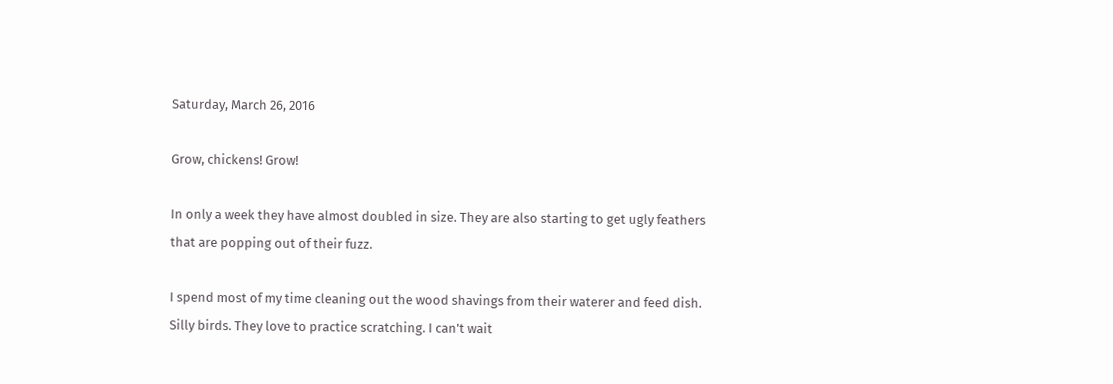Saturday, March 26, 2016

Grow, chickens! Grow!

In only a week they have almost doubled in size. They are also starting to get ugly feathers that are popping out of their fuzz.

I spend most of my time cleaning out the wood shavings from their waterer and feed dish. Silly birds. They love to practice scratching. I can't wait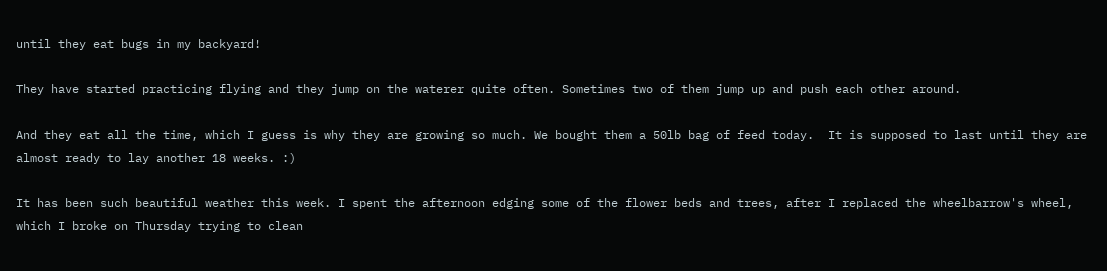until they eat bugs in my backyard!

They have started practicing flying and they jump on the waterer quite often. Sometimes two of them jump up and push each other around.

And they eat all the time, which I guess is why they are growing so much. We bought them a 50lb bag of feed today.  It is supposed to last until they are almost ready to lay another 18 weeks. :)

It has been such beautiful weather this week. I spent the afternoon edging some of the flower beds and trees, after I replaced the wheelbarrow's wheel, which I broke on Thursday trying to clean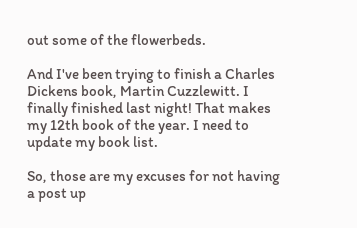out some of the flowerbeds.

And I've been trying to finish a Charles Dickens book, Martin Cuzzlewitt. I finally finished last night! That makes my 12th book of the year. I need to update my book list.

So, those are my excuses for not having a post up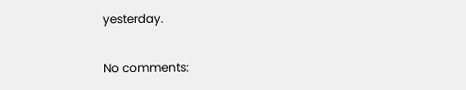yesterday.

No comments: